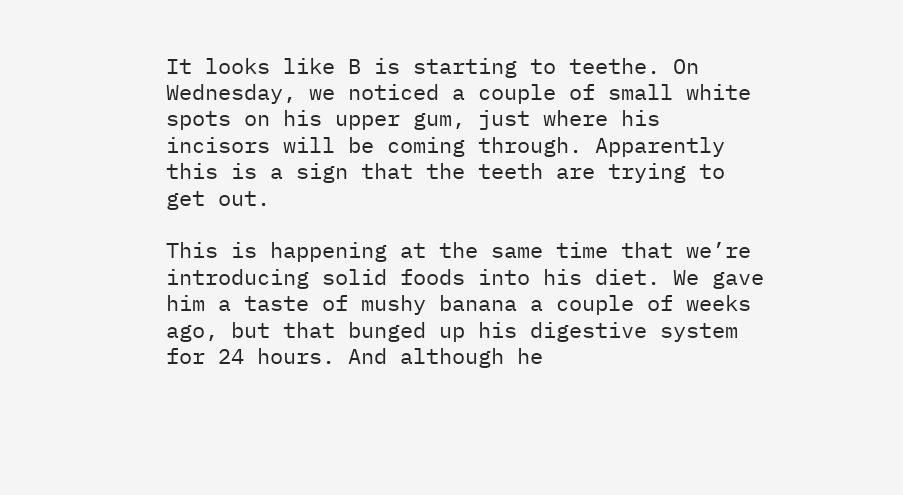It looks like B is starting to teethe. On Wednesday, we noticed a couple of small white spots on his upper gum, just where his incisors will be coming through. Apparently this is a sign that the teeth are trying to get out.

This is happening at the same time that we’re introducing solid foods into his diet. We gave him a taste of mushy banana a couple of weeks ago, but that bunged up his digestive system for 24 hours. And although he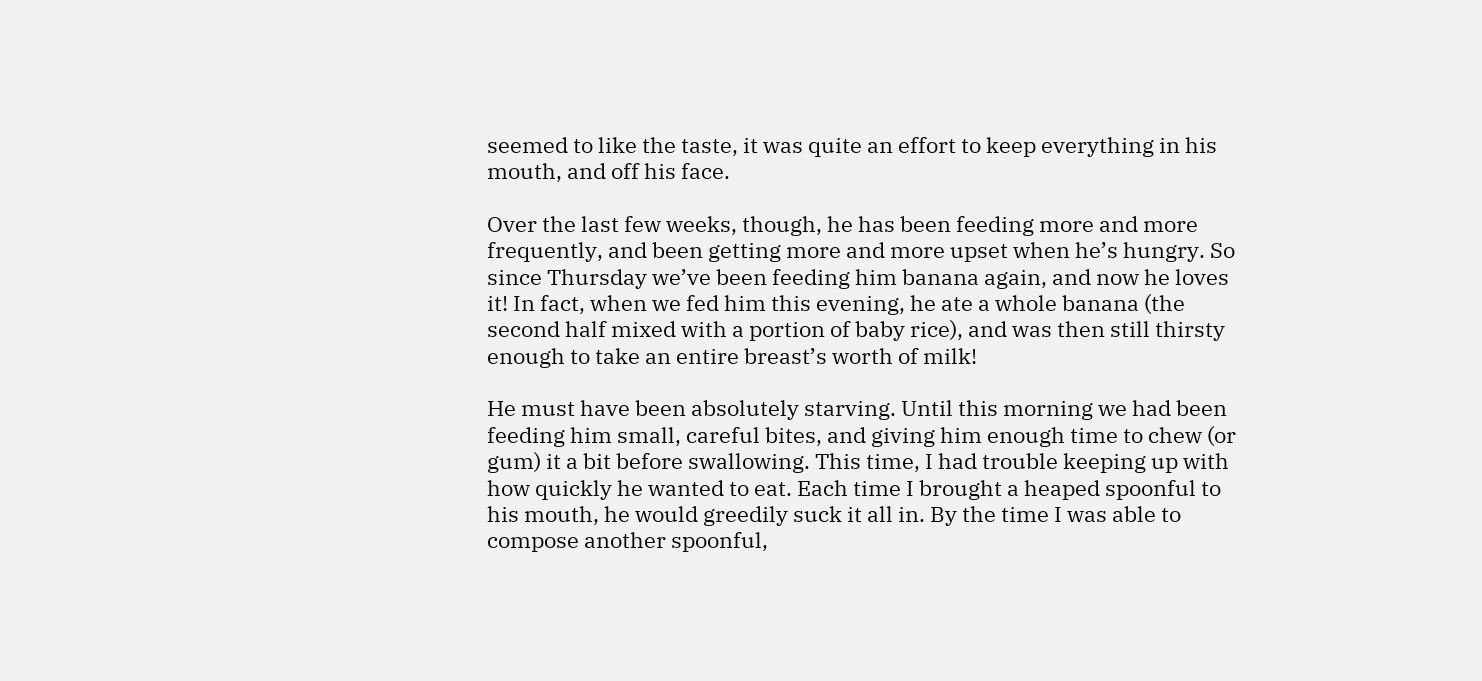seemed to like the taste, it was quite an effort to keep everything in his mouth, and off his face.

Over the last few weeks, though, he has been feeding more and more frequently, and been getting more and more upset when he’s hungry. So since Thursday we’ve been feeding him banana again, and now he loves it! In fact, when we fed him this evening, he ate a whole banana (the second half mixed with a portion of baby rice), and was then still thirsty enough to take an entire breast’s worth of milk!

He must have been absolutely starving. Until this morning we had been feeding him small, careful bites, and giving him enough time to chew (or gum) it a bit before swallowing. This time, I had trouble keeping up with how quickly he wanted to eat. Each time I brought a heaped spoonful to his mouth, he would greedily suck it all in. By the time I was able to compose another spoonful,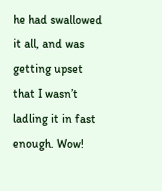he had swallowed it all, and was getting upset that I wasn’t ladling it in fast enough. Wow!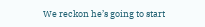We reckon he’s going to start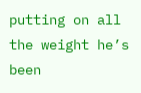putting on all the weight he’s been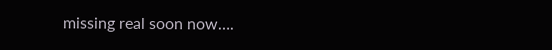missing real soon now….